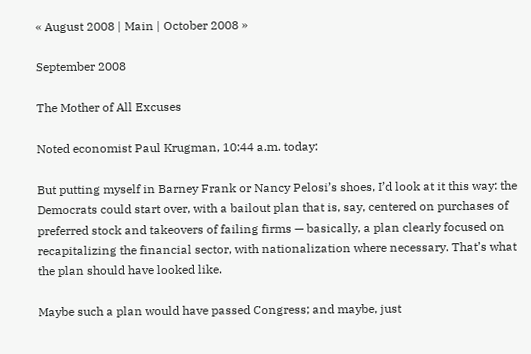« August 2008 | Main | October 2008 »

September 2008

The Mother of All Excuses

Noted economist Paul Krugman, 10:44 a.m. today:

But putting myself in Barney Frank or Nancy Pelosi’s shoes, I’d look at it this way: the Democrats could start over, with a bailout plan that is, say, centered on purchases of preferred stock and takeovers of failing firms — basically, a plan clearly focused on recapitalizing the financial sector, with nationalization where necessary. That’s what the plan should have looked like.

Maybe such a plan would have passed Congress; and maybe, just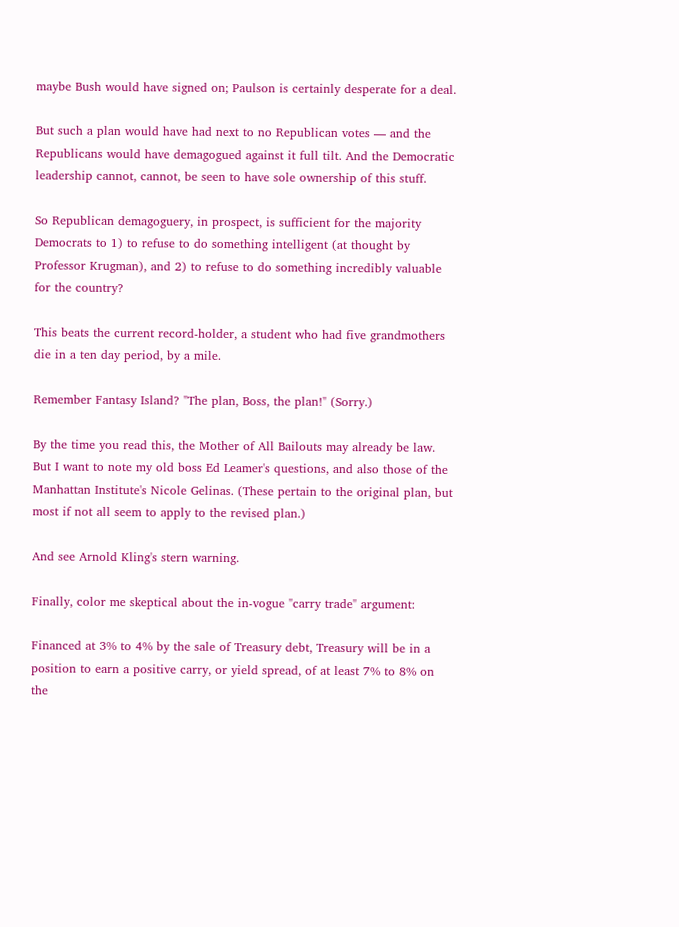maybe Bush would have signed on; Paulson is certainly desperate for a deal.

But such a plan would have had next to no Republican votes — and the Republicans would have demagogued against it full tilt. And the Democratic leadership cannot, cannot, be seen to have sole ownership of this stuff.

So Republican demagoguery, in prospect, is sufficient for the majority Democrats to 1) to refuse to do something intelligent (at thought by Professor Krugman), and 2) to refuse to do something incredibly valuable for the country?

This beats the current record-holder, a student who had five grandmothers die in a ten day period, by a mile.

Remember Fantasy Island? "The plan, Boss, the plan!" (Sorry.)

By the time you read this, the Mother of All Bailouts may already be law. But I want to note my old boss Ed Leamer's questions, and also those of the Manhattan Institute's Nicole Gelinas. (These pertain to the original plan, but most if not all seem to apply to the revised plan.)

And see Arnold Kling's stern warning.

Finally, color me skeptical about the in-vogue "carry trade" argument:

Financed at 3% to 4% by the sale of Treasury debt, Treasury will be in a position to earn a positive carry, or yield spread, of at least 7% to 8% on the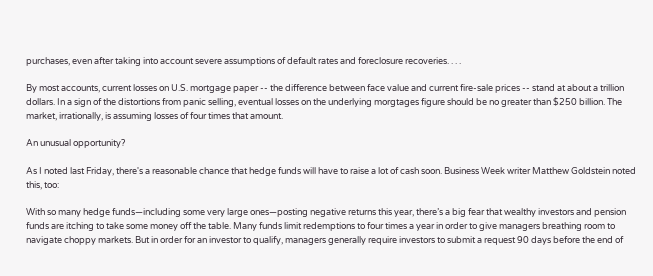purchases, even after taking into account severe assumptions of default rates and foreclosure recoveries. . . .

By most accounts, current losses on U.S. mortgage paper -- the difference between face value and current fire-sale prices -- stand at about a trillion dollars. In a sign of the distortions from panic selling, eventual losses on the underlying morgtages figure should be no greater than $250 billion. The market, irrationally, is assuming losses of four times that amount.

An unusual opportunity?

As I noted last Friday, there's a reasonable chance that hedge funds will have to raise a lot of cash soon. Business Week writer Matthew Goldstein noted this, too:

With so many hedge funds—including some very large ones—posting negative returns this year, there’s a big fear that wealthy investors and pension funds are itching to take some money off the table. Many funds limit redemptions to four times a year in order to give managers breathing room to navigate choppy markets. But in order for an investor to qualify, managers generally require investors to submit a request 90 days before the end of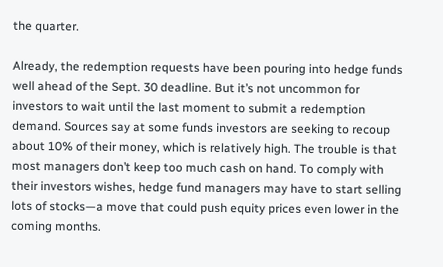the quarter.

Already, the redemption requests have been pouring into hedge funds well ahead of the Sept. 30 deadline. But it’s not uncommon for investors to wait until the last moment to submit a redemption demand. Sources say at some funds investors are seeking to recoup about 10% of their money, which is relatively high. The trouble is that most managers don’t keep too much cash on hand. To comply with their investors wishes, hedge fund managers may have to start selling lots of stocks—a move that could push equity prices even lower in the coming months.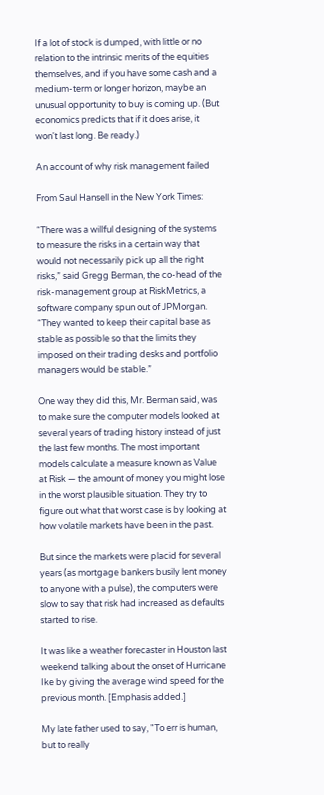If a lot of stock is dumped, with little or no relation to the intrinsic merits of the equities themselves, and if you have some cash and a medium-term or longer horizon, maybe an unusual opportunity to buy is coming up. (But economics predicts that if it does arise, it won't last long. Be ready.)

An account of why risk management failed

From Saul Hansell in the New York Times:

“There was a willful designing of the systems to measure the risks in a certain way that would not necessarily pick up all the right risks,” said Gregg Berman, the co-head of the risk-management group at RiskMetrics, a software company spun out of JPMorgan. “They wanted to keep their capital base as stable as possible so that the limits they imposed on their trading desks and portfolio managers would be stable.”

One way they did this, Mr. Berman said, was to make sure the computer models looked at several years of trading history instead of just the last few months. The most important models calculate a measure known as Value at Risk — the amount of money you might lose in the worst plausible situation. They try to figure out what that worst case is by looking at how volatile markets have been in the past.

But since the markets were placid for several years (as mortgage bankers busily lent money to anyone with a pulse), the computers were slow to say that risk had increased as defaults started to rise.

It was like a weather forecaster in Houston last weekend talking about the onset of Hurricane Ike by giving the average wind speed for the previous month. [Emphasis added.]

My late father used to say, "To err is human, but to really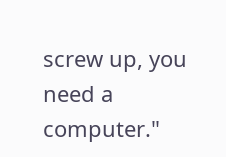screw up, you need a computer."